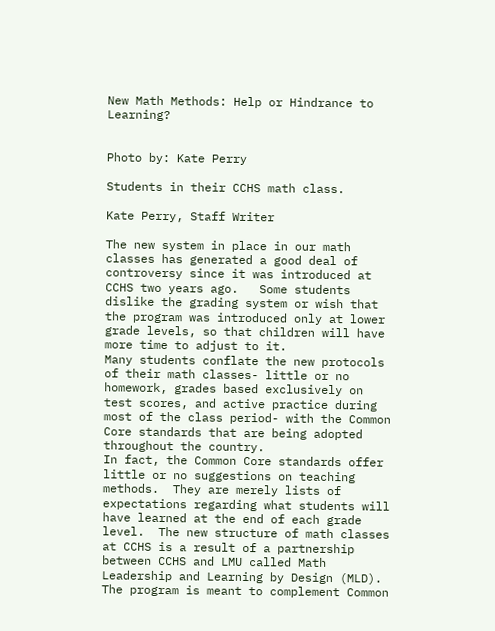New Math Methods: Help or Hindrance to Learning?


Photo by: Kate Perry

Students in their CCHS math class.

Kate Perry, Staff Writer

The new system in place in our math classes has generated a good deal of controversy since it was introduced at CCHS two years ago.   Some students dislike the grading system or wish that the program was introduced only at lower grade levels, so that children will have more time to adjust to it.
Many students conflate the new protocols of their math classes- little or no homework, grades based exclusively on test scores, and active practice during most of the class period- with the Common Core standards that are being adopted throughout the country.
In fact, the Common Core standards offer little or no suggestions on teaching methods.  They are merely lists of expectations regarding what students will have learned at the end of each grade level.  The new structure of math classes at CCHS is a result of a partnership between CCHS and LMU called Math Leadership and Learning by Design (MLD).  The program is meant to complement Common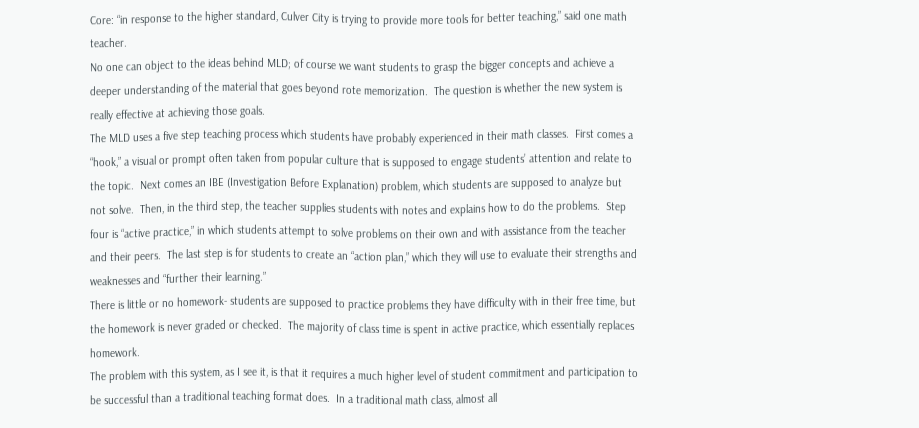Core: “in response to the higher standard, Culver City is trying to provide more tools for better teaching,” said one math teacher.
No one can object to the ideas behind MLD; of course we want students to grasp the bigger concepts and achieve a deeper understanding of the material that goes beyond rote memorization.  The question is whether the new system is really effective at achieving those goals.
The MLD uses a five step teaching process which students have probably experienced in their math classes.  First comes a “hook,” a visual or prompt often taken from popular culture that is supposed to engage students’ attention and relate to the topic.  Next comes an IBE (Investigation Before Explanation) problem, which students are supposed to analyze but not solve.  Then, in the third step, the teacher supplies students with notes and explains how to do the problems.  Step four is “active practice,” in which students attempt to solve problems on their own and with assistance from the teacher and their peers.  The last step is for students to create an “action plan,” which they will use to evaluate their strengths and weaknesses and “further their learning.”
There is little or no homework- students are supposed to practice problems they have difficulty with in their free time, but the homework is never graded or checked.  The majority of class time is spent in active practice, which essentially replaces homework.
The problem with this system, as I see it, is that it requires a much higher level of student commitment and participation to be successful than a traditional teaching format does.  In a traditional math class, almost all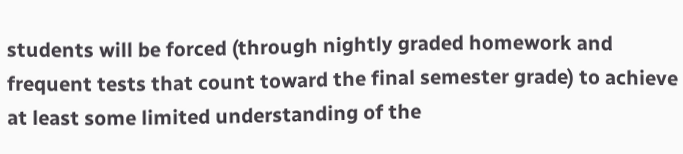students will be forced (through nightly graded homework and frequent tests that count toward the final semester grade) to achieve at least some limited understanding of the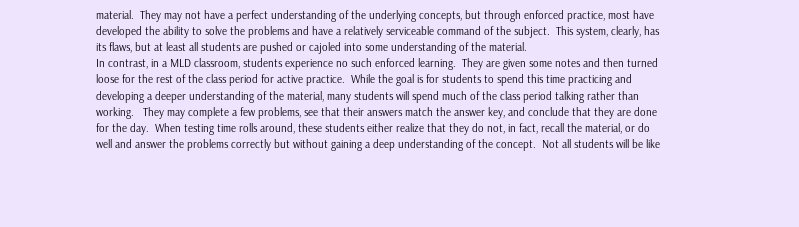material.  They may not have a perfect understanding of the underlying concepts, but through enforced practice, most have developed the ability to solve the problems and have a relatively serviceable command of the subject.  This system, clearly, has its flaws, but at least all students are pushed or cajoled into some understanding of the material.
In contrast, in a MLD classroom, students experience no such enforced learning.  They are given some notes and then turned loose for the rest of the class period for active practice.  While the goal is for students to spend this time practicing and developing a deeper understanding of the material, many students will spend much of the class period talking rather than working.   They may complete a few problems, see that their answers match the answer key, and conclude that they are done for the day.  When testing time rolls around, these students either realize that they do not, in fact, recall the material, or do well and answer the problems correctly but without gaining a deep understanding of the concept.  Not all students will be like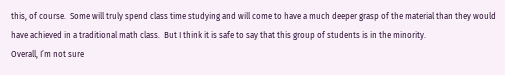this, of course.  Some will truly spend class time studying and will come to have a much deeper grasp of the material than they would have achieved in a traditional math class.  But I think it is safe to say that this group of students is in the minority.
Overall, I’m not sure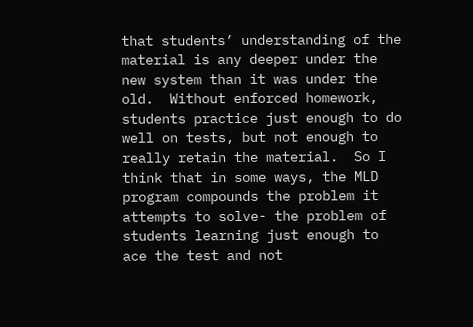that students’ understanding of the material is any deeper under the new system than it was under the old.  Without enforced homework, students practice just enough to do well on tests, but not enough to really retain the material.  So I think that in some ways, the MLD program compounds the problem it attempts to solve- the problem of students learning just enough to ace the test and not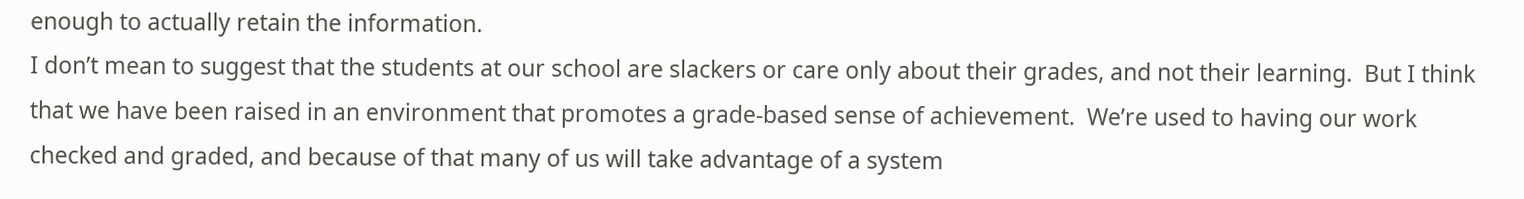enough to actually retain the information.
I don’t mean to suggest that the students at our school are slackers or care only about their grades, and not their learning.  But I think that we have been raised in an environment that promotes a grade-based sense of achievement.  We’re used to having our work checked and graded, and because of that many of us will take advantage of a system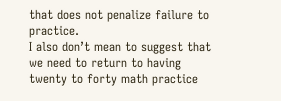that does not penalize failure to practice.
I also don’t mean to suggest that  we need to return to having twenty to forty math practice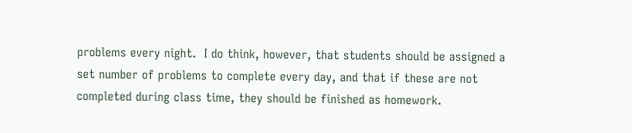problems every night.  I do think, however, that students should be assigned a set number of problems to complete every day, and that if these are not completed during class time, they should be finished as homework.